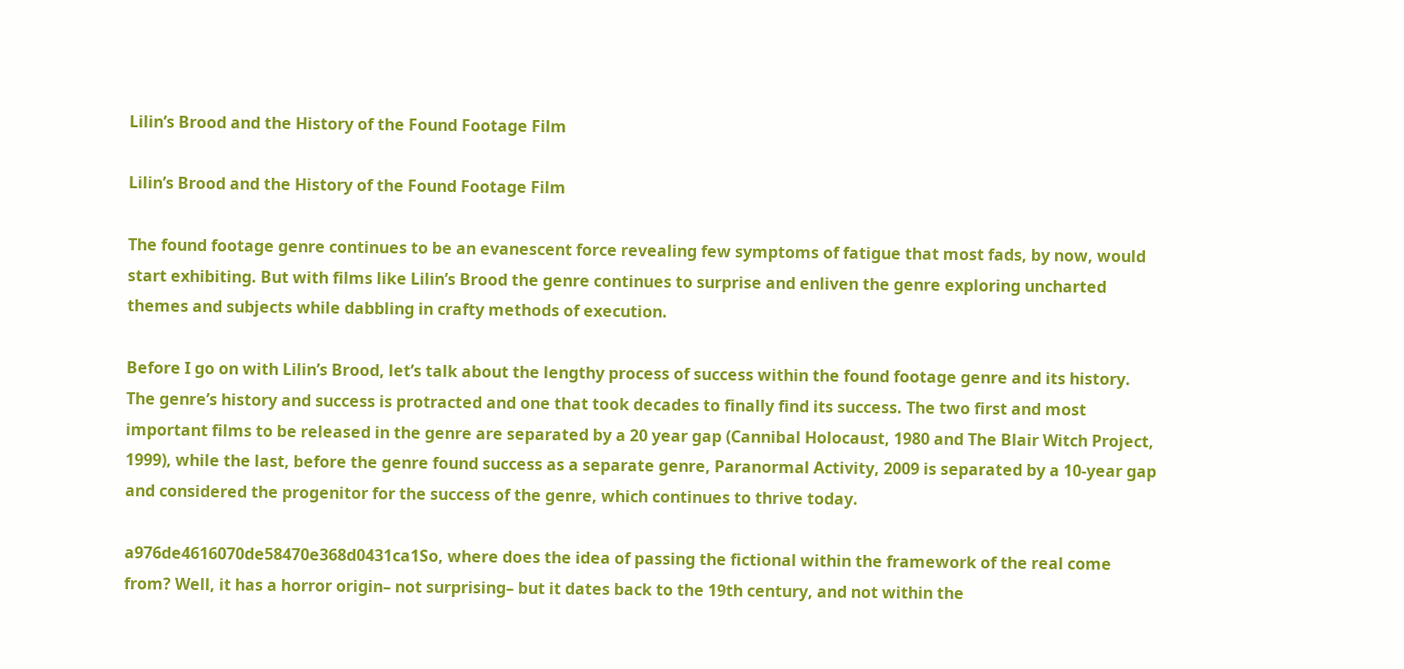Lilin’s Brood and the History of the Found Footage Film

Lilin’s Brood and the History of the Found Footage Film

The found footage genre continues to be an evanescent force revealing few symptoms of fatigue that most fads, by now, would start exhibiting. But with films like Lilin’s Brood the genre continues to surprise and enliven the genre exploring uncharted themes and subjects while dabbling in crafty methods of execution.

Before I go on with Lilin’s Brood, let’s talk about the lengthy process of success within the found footage genre and its history. The genre’s history and success is protracted and one that took decades to finally find its success. The two first and most important films to be released in the genre are separated by a 20 year gap (Cannibal Holocaust, 1980 and The Blair Witch Project, 1999), while the last, before the genre found success as a separate genre, Paranormal Activity, 2009 is separated by a 10-year gap and considered the progenitor for the success of the genre, which continues to thrive today.

a976de4616070de58470e368d0431ca1So, where does the idea of passing the fictional within the framework of the real come from? Well, it has a horror origin– not surprising– but it dates back to the 19th century, and not within the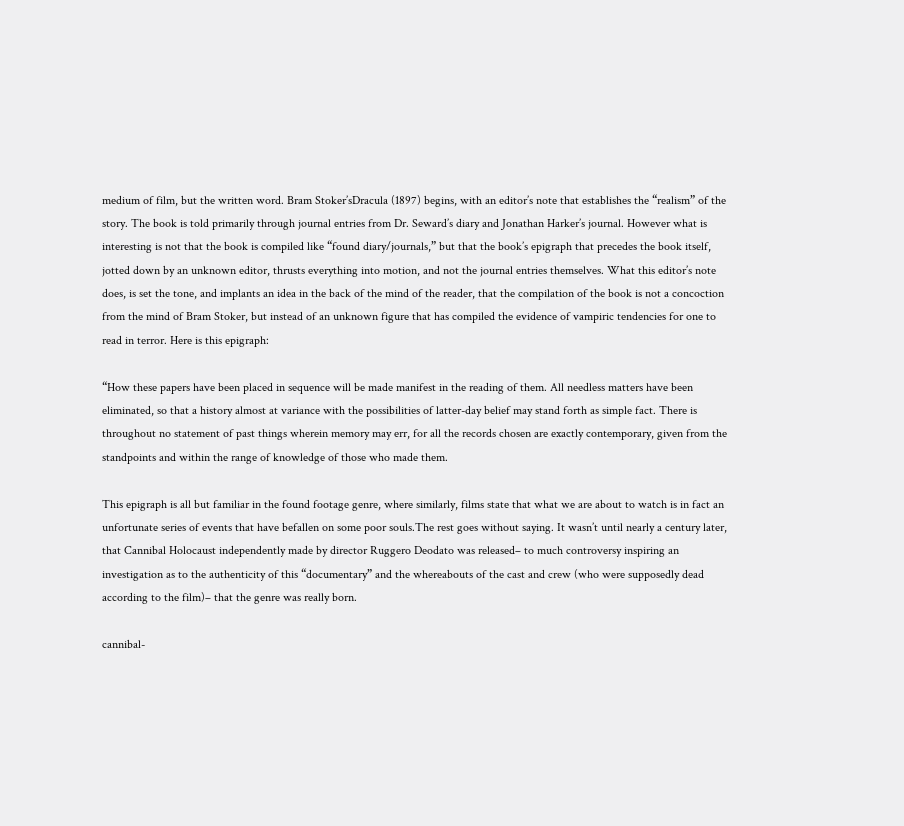medium of film, but the written word. Bram Stoker’sDracula (1897) begins, with an editor’s note that establishes the “realism” of the story. The book is told primarily through journal entries from Dr. Seward’s diary and Jonathan Harker’s journal. However what is interesting is not that the book is compiled like “found diary/journals,” but that the book’s epigraph that precedes the book itself, jotted down by an unknown editor, thrusts everything into motion, and not the journal entries themselves. What this editor’s note does, is set the tone, and implants an idea in the back of the mind of the reader, that the compilation of the book is not a concoction from the mind of Bram Stoker, but instead of an unknown figure that has compiled the evidence of vampiric tendencies for one to read in terror. Here is this epigraph:

“How these papers have been placed in sequence will be made manifest in the reading of them. All needless matters have been eliminated, so that a history almost at variance with the possibilities of latter-day belief may stand forth as simple fact. There is throughout no statement of past things wherein memory may err, for all the records chosen are exactly contemporary, given from the standpoints and within the range of knowledge of those who made them.

This epigraph is all but familiar in the found footage genre, where similarly, films state that what we are about to watch is in fact an unfortunate series of events that have befallen on some poor souls.The rest goes without saying. It wasn’t until nearly a century later, that Cannibal Holocaust independently made by director Ruggero Deodato was released– to much controversy inspiring an investigation as to the authenticity of this “documentary” and the whereabouts of the cast and crew (who were supposedly dead according to the film)– that the genre was really born.

cannibal-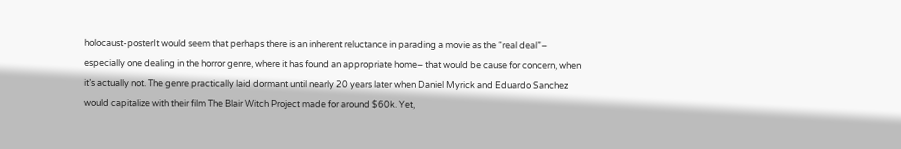holocaust-posterIt would seem that perhaps there is an inherent reluctance in parading a movie as the “real deal”– especially one dealing in the horror genre, where it has found an appropriate home– that would be cause for concern, when it’s actually not. The genre practically laid dormant until nearly 20 years later when Daniel Myrick and Eduardo Sanchez would capitalize with their film The Blair Witch Project made for around $60k. Yet,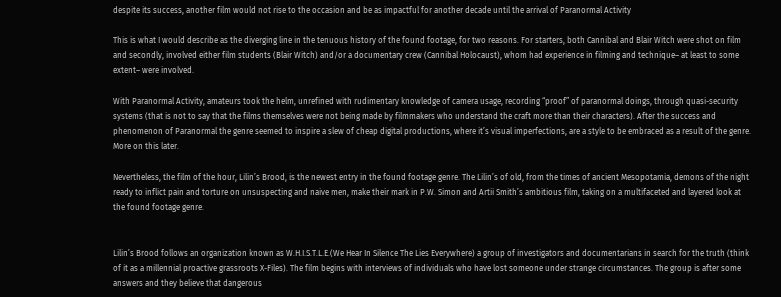despite its success, another film would not rise to the occasion and be as impactful for another decade until the arrival of Paranormal Activity

This is what I would describe as the diverging line in the tenuous history of the found footage, for two reasons. For starters, both Cannibal and Blair Witch were shot on film and secondly, involved either film students (Blair Witch) and/or a documentary crew (Cannibal Holocaust), whom had experience in filming and technique– at least to some extent– were involved.

With Paranormal Activity, amateurs took the helm, unrefined with rudimentary knowledge of camera usage, recording “proof” of paranormal doings, through quasi-security systems (that is not to say that the films themselves were not being made by filmmakers who understand the craft more than their characters). After the success and phenomenon of Paranormal the genre seemed to inspire a slew of cheap digital productions, where it’s visual imperfections, are a style to be embraced as a result of the genre. More on this later.

Nevertheless, the film of the hour, Lilin’s Brood, is the newest entry in the found footage genre. The Lilin’s of old, from the times of ancient Mesopotamia, demons of the night ready to inflict pain and torture on unsuspecting and naive men, make their mark in P.W. Simon and Artii Smith’s ambitious film, taking on a multifaceted and layered look at the found footage genre.


Lilin’s Brood follows an organization known as W.H.I.S.T.L.E.(We Hear In Silence The Lies Everywhere) a group of investigators and documentarians in search for the truth (think of it as a millennial proactive grassroots X-Files). The film begins with interviews of individuals who have lost someone under strange circumstances. The group is after some answers and they believe that dangerous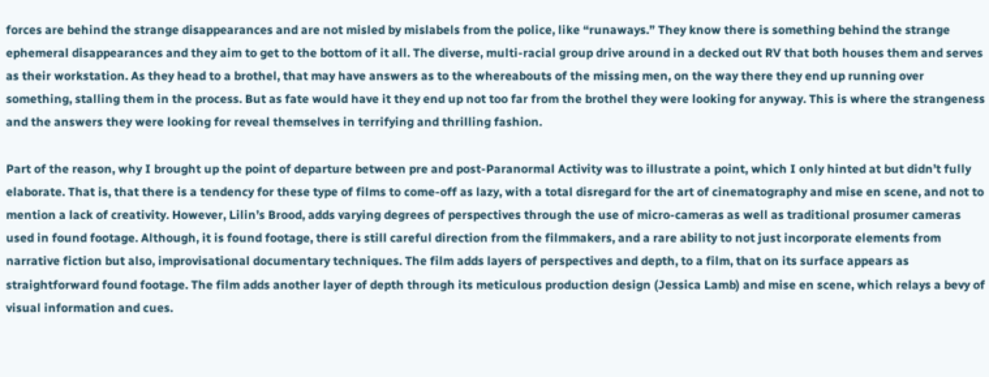forces are behind the strange disappearances and are not misled by mislabels from the police, like “runaways.” They know there is something behind the strange ephemeral disappearances and they aim to get to the bottom of it all. The diverse, multi-racial group drive around in a decked out RV that both houses them and serves as their workstation. As they head to a brothel, that may have answers as to the whereabouts of the missing men, on the way there they end up running over something, stalling them in the process. But as fate would have it they end up not too far from the brothel they were looking for anyway. This is where the strangeness and the answers they were looking for reveal themselves in terrifying and thrilling fashion.

Part of the reason, why I brought up the point of departure between pre and post-Paranormal Activity was to illustrate a point, which I only hinted at but didn’t fully elaborate. That is, that there is a tendency for these type of films to come-off as lazy, with a total disregard for the art of cinematography and mise en scene, and not to mention a lack of creativity. However, Lilin’s Brood, adds varying degrees of perspectives through the use of micro-cameras as well as traditional prosumer cameras used in found footage. Although, it is found footage, there is still careful direction from the filmmakers, and a rare ability to not just incorporate elements from narrative fiction but also, improvisational documentary techniques. The film adds layers of perspectives and depth, to a film, that on its surface appears as straightforward found footage. The film adds another layer of depth through its meticulous production design (Jessica Lamb) and mise en scene, which relays a bevy of visual information and cues.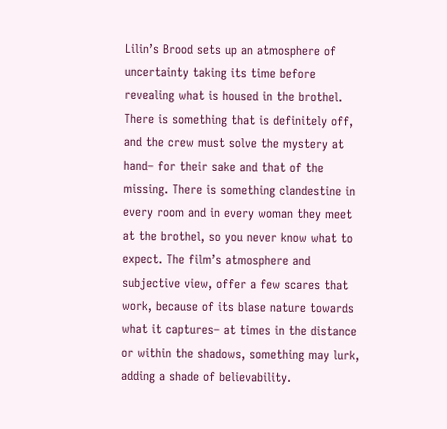Lilin’s Brood sets up an atmosphere of uncertainty taking its time before revealing what is housed in the brothel. There is something that is definitely off, and the crew must solve the mystery at hand– for their sake and that of the missing. There is something clandestine in every room and in every woman they meet at the brothel, so you never know what to expect. The film’s atmosphere and subjective view, offer a few scares that work, because of its blase nature towards what it captures– at times in the distance or within the shadows, something may lurk, adding a shade of believability.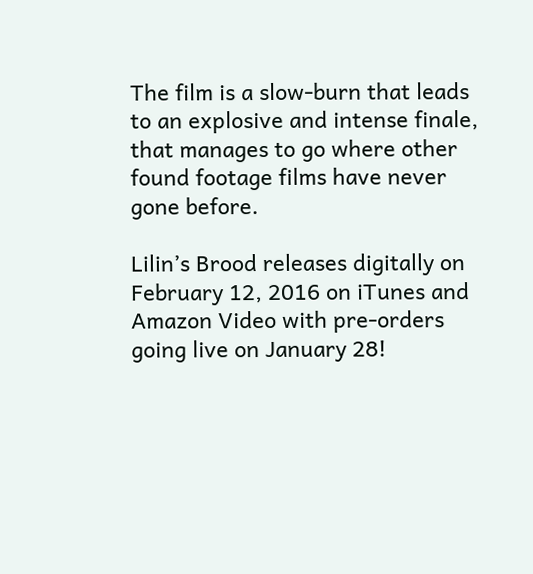The film is a slow-burn that leads to an explosive and intense finale, that manages to go where other found footage films have never gone before.

Lilin’s Brood releases digitally on February 12, 2016 on iTunes and Amazon Video with pre-orders going live on January 28!